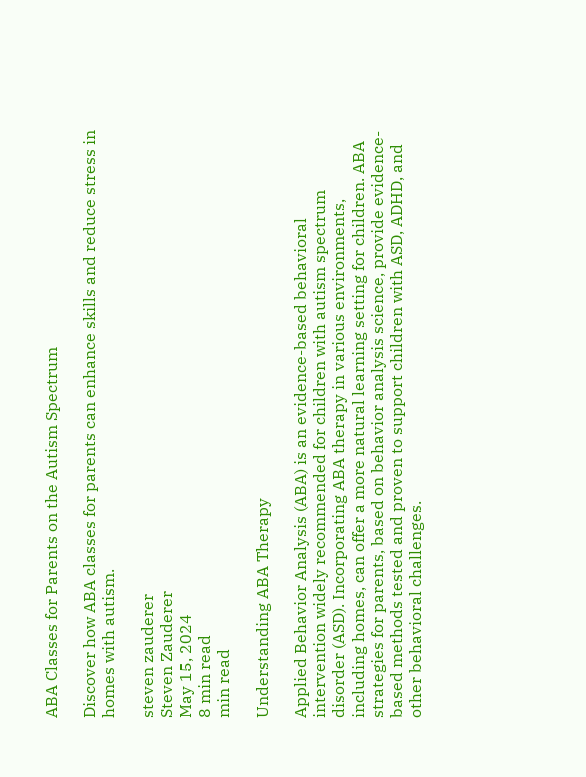ABA Classes for Parents on the Autism Spectrum

Discover how ABA classes for parents can enhance skills and reduce stress in homes with autism.

steven zauderer
Steven Zauderer
May 15, 2024
8 min read
min read

Understanding ABA Therapy

Applied Behavior Analysis (ABA) is an evidence-based behavioral intervention widely recommended for children with autism spectrum disorder (ASD). Incorporating ABA therapy in various environments, including homes, can offer a more natural learning setting for children. ABA strategies for parents, based on behavior analysis science, provide evidence-based methods tested and proven to support children with ASD, ADHD, and other behavioral challenges.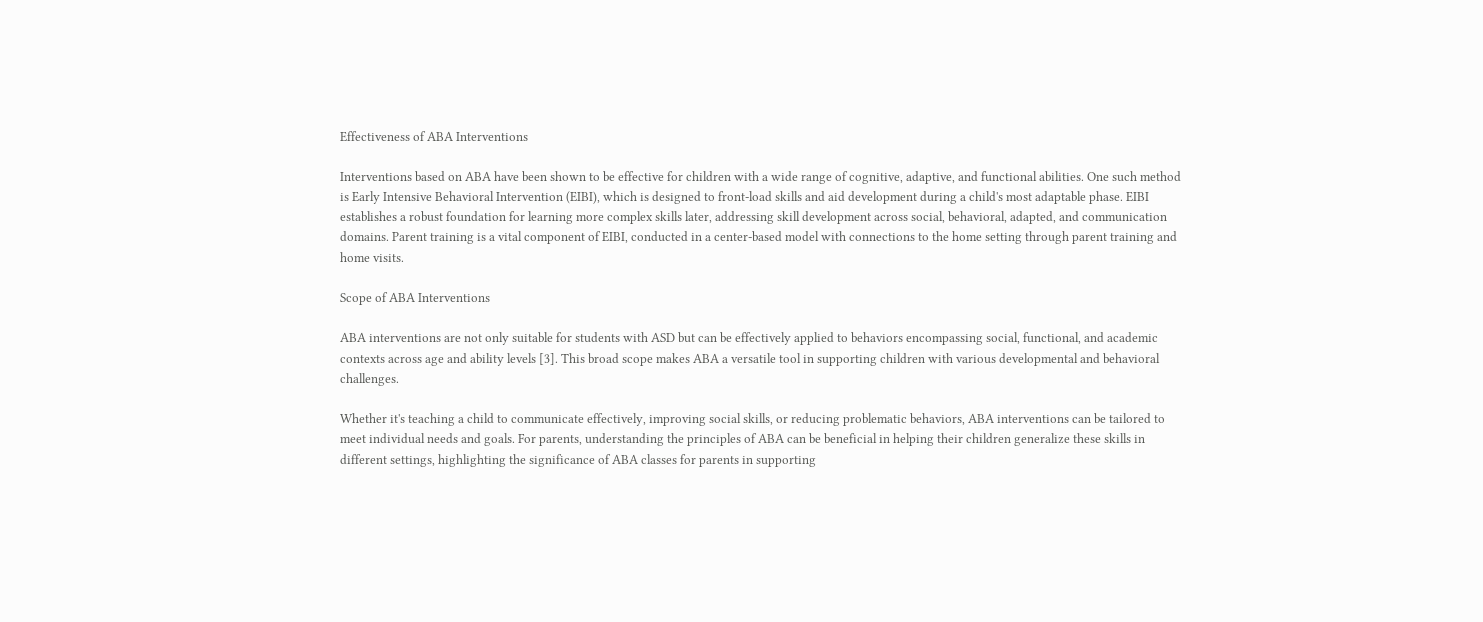Effectiveness of ABA Interventions

Interventions based on ABA have been shown to be effective for children with a wide range of cognitive, adaptive, and functional abilities. One such method is Early Intensive Behavioral Intervention (EIBI), which is designed to front-load skills and aid development during a child's most adaptable phase. EIBI establishes a robust foundation for learning more complex skills later, addressing skill development across social, behavioral, adapted, and communication domains. Parent training is a vital component of EIBI, conducted in a center-based model with connections to the home setting through parent training and home visits.

Scope of ABA Interventions

ABA interventions are not only suitable for students with ASD but can be effectively applied to behaviors encompassing social, functional, and academic contexts across age and ability levels [3]. This broad scope makes ABA a versatile tool in supporting children with various developmental and behavioral challenges.

Whether it's teaching a child to communicate effectively, improving social skills, or reducing problematic behaviors, ABA interventions can be tailored to meet individual needs and goals. For parents, understanding the principles of ABA can be beneficial in helping their children generalize these skills in different settings, highlighting the significance of ABA classes for parents in supporting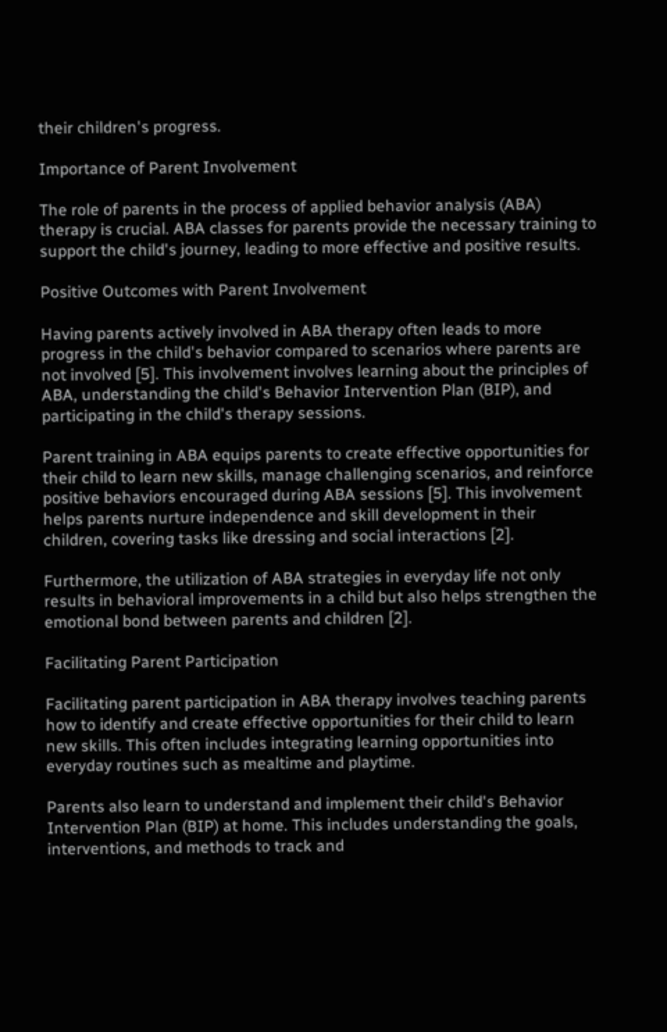their children's progress.

Importance of Parent Involvement

The role of parents in the process of applied behavior analysis (ABA) therapy is crucial. ABA classes for parents provide the necessary training to support the child's journey, leading to more effective and positive results.

Positive Outcomes with Parent Involvement

Having parents actively involved in ABA therapy often leads to more progress in the child's behavior compared to scenarios where parents are not involved [5]. This involvement involves learning about the principles of ABA, understanding the child's Behavior Intervention Plan (BIP), and participating in the child's therapy sessions.

Parent training in ABA equips parents to create effective opportunities for their child to learn new skills, manage challenging scenarios, and reinforce positive behaviors encouraged during ABA sessions [5]. This involvement helps parents nurture independence and skill development in their children, covering tasks like dressing and social interactions [2].

Furthermore, the utilization of ABA strategies in everyday life not only results in behavioral improvements in a child but also helps strengthen the emotional bond between parents and children [2].

Facilitating Parent Participation

Facilitating parent participation in ABA therapy involves teaching parents how to identify and create effective opportunities for their child to learn new skills. This often includes integrating learning opportunities into everyday routines such as mealtime and playtime.

Parents also learn to understand and implement their child's Behavior Intervention Plan (BIP) at home. This includes understanding the goals, interventions, and methods to track and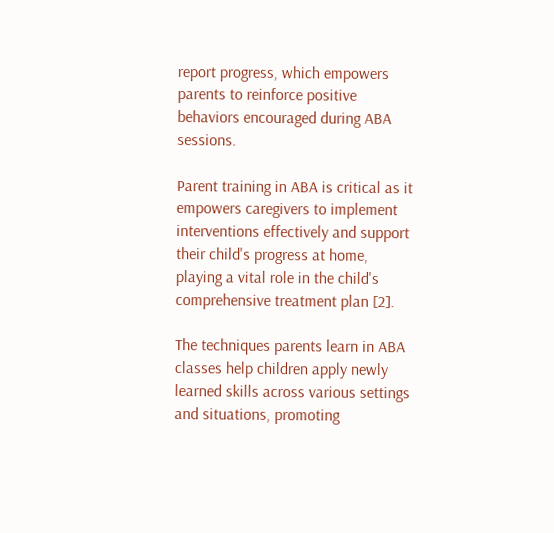report progress, which empowers parents to reinforce positive behaviors encouraged during ABA sessions.

Parent training in ABA is critical as it empowers caregivers to implement interventions effectively and support their child's progress at home, playing a vital role in the child's comprehensive treatment plan [2].

The techniques parents learn in ABA classes help children apply newly learned skills across various settings and situations, promoting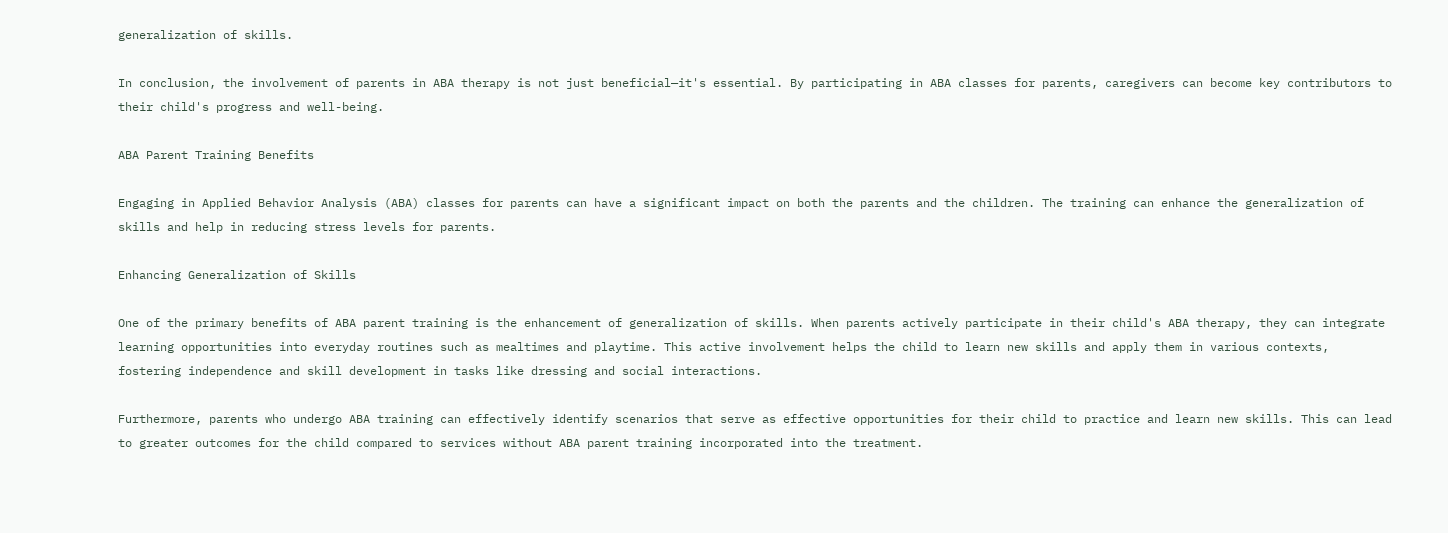generalization of skills.

In conclusion, the involvement of parents in ABA therapy is not just beneficial—it's essential. By participating in ABA classes for parents, caregivers can become key contributors to their child's progress and well-being.

ABA Parent Training Benefits

Engaging in Applied Behavior Analysis (ABA) classes for parents can have a significant impact on both the parents and the children. The training can enhance the generalization of skills and help in reducing stress levels for parents.

Enhancing Generalization of Skills

One of the primary benefits of ABA parent training is the enhancement of generalization of skills. When parents actively participate in their child's ABA therapy, they can integrate learning opportunities into everyday routines such as mealtimes and playtime. This active involvement helps the child to learn new skills and apply them in various contexts, fostering independence and skill development in tasks like dressing and social interactions.

Furthermore, parents who undergo ABA training can effectively identify scenarios that serve as effective opportunities for their child to practice and learn new skills. This can lead to greater outcomes for the child compared to services without ABA parent training incorporated into the treatment.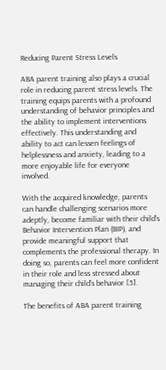Reducing Parent Stress Levels

ABA parent training also plays a crucial role in reducing parent stress levels. The training equips parents with a profound understanding of behavior principles and the ability to implement interventions effectively. This understanding and ability to act can lessen feelings of helplessness and anxiety, leading to a more enjoyable life for everyone involved.

With the acquired knowledge, parents can handle challenging scenarios more adeptly, become familiar with their child's Behavior Intervention Plan (BIP), and provide meaningful support that complements the professional therapy. In doing so, parents can feel more confident in their role and less stressed about managing their child's behavior [5].

The benefits of ABA parent training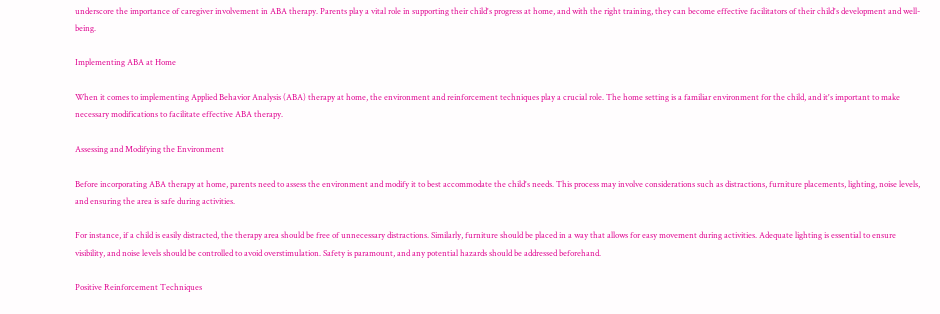underscore the importance of caregiver involvement in ABA therapy. Parents play a vital role in supporting their child's progress at home, and with the right training, they can become effective facilitators of their child's development and well-being.

Implementing ABA at Home

When it comes to implementing Applied Behavior Analysis (ABA) therapy at home, the environment and reinforcement techniques play a crucial role. The home setting is a familiar environment for the child, and it's important to make necessary modifications to facilitate effective ABA therapy.

Assessing and Modifying the Environment

Before incorporating ABA therapy at home, parents need to assess the environment and modify it to best accommodate the child's needs. This process may involve considerations such as distractions, furniture placements, lighting, noise levels, and ensuring the area is safe during activities.

For instance, if a child is easily distracted, the therapy area should be free of unnecessary distractions. Similarly, furniture should be placed in a way that allows for easy movement during activities. Adequate lighting is essential to ensure visibility, and noise levels should be controlled to avoid overstimulation. Safety is paramount, and any potential hazards should be addressed beforehand.

Positive Reinforcement Techniques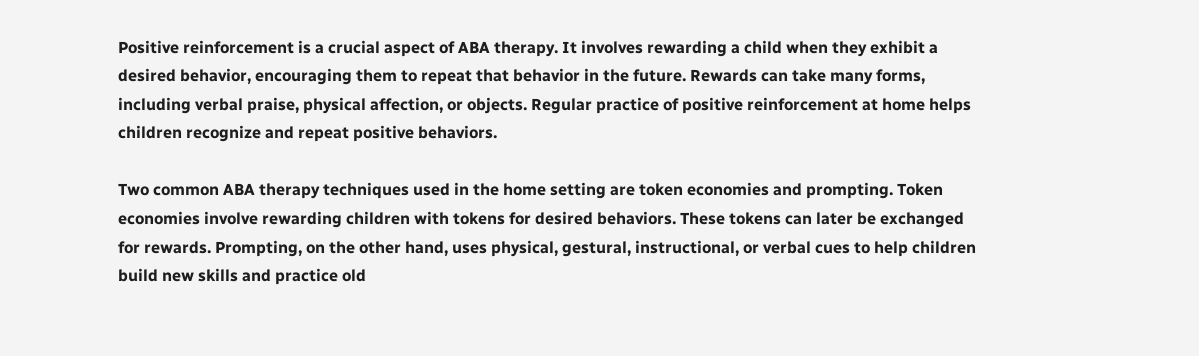Positive reinforcement is a crucial aspect of ABA therapy. It involves rewarding a child when they exhibit a desired behavior, encouraging them to repeat that behavior in the future. Rewards can take many forms, including verbal praise, physical affection, or objects. Regular practice of positive reinforcement at home helps children recognize and repeat positive behaviors.

Two common ABA therapy techniques used in the home setting are token economies and prompting. Token economies involve rewarding children with tokens for desired behaviors. These tokens can later be exchanged for rewards. Prompting, on the other hand, uses physical, gestural, instructional, or verbal cues to help children build new skills and practice old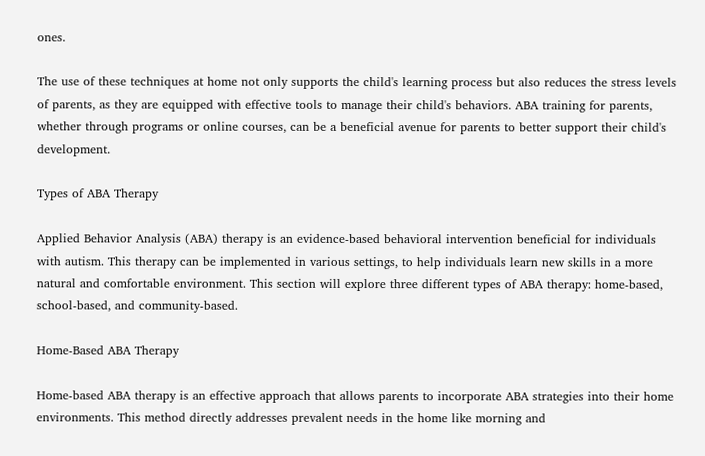ones.

The use of these techniques at home not only supports the child's learning process but also reduces the stress levels of parents, as they are equipped with effective tools to manage their child's behaviors. ABA training for parents, whether through programs or online courses, can be a beneficial avenue for parents to better support their child's development.

Types of ABA Therapy

Applied Behavior Analysis (ABA) therapy is an evidence-based behavioral intervention beneficial for individuals with autism. This therapy can be implemented in various settings, to help individuals learn new skills in a more natural and comfortable environment. This section will explore three different types of ABA therapy: home-based, school-based, and community-based.

Home-Based ABA Therapy

Home-based ABA therapy is an effective approach that allows parents to incorporate ABA strategies into their home environments. This method directly addresses prevalent needs in the home like morning and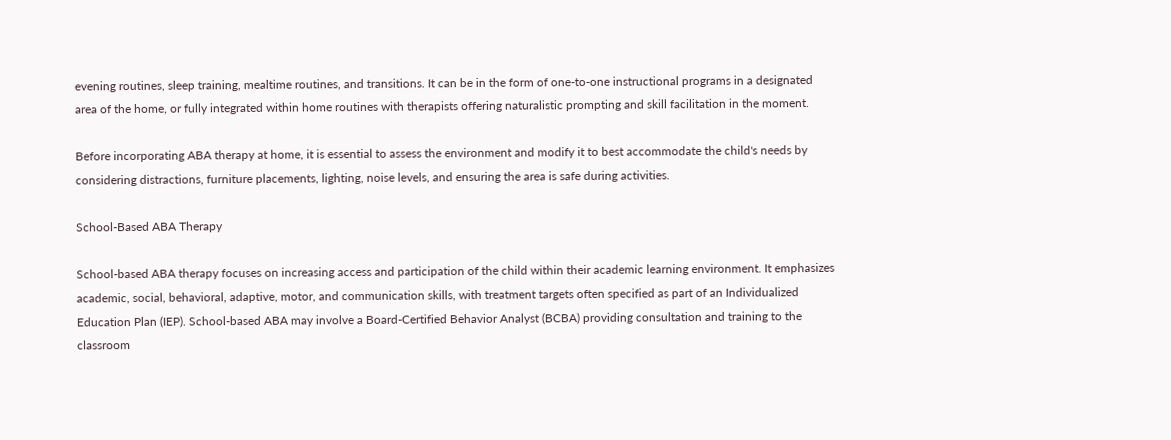evening routines, sleep training, mealtime routines, and transitions. It can be in the form of one-to-one instructional programs in a designated area of the home, or fully integrated within home routines with therapists offering naturalistic prompting and skill facilitation in the moment.

Before incorporating ABA therapy at home, it is essential to assess the environment and modify it to best accommodate the child's needs by considering distractions, furniture placements, lighting, noise levels, and ensuring the area is safe during activities.

School-Based ABA Therapy

School-based ABA therapy focuses on increasing access and participation of the child within their academic learning environment. It emphasizes academic, social, behavioral, adaptive, motor, and communication skills, with treatment targets often specified as part of an Individualized Education Plan (IEP). School-based ABA may involve a Board-Certified Behavior Analyst (BCBA) providing consultation and training to the classroom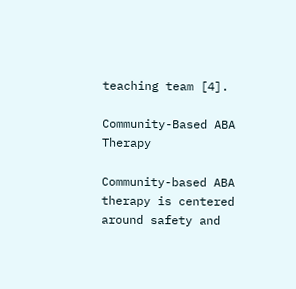teaching team [4].

Community-Based ABA Therapy

Community-based ABA therapy is centered around safety and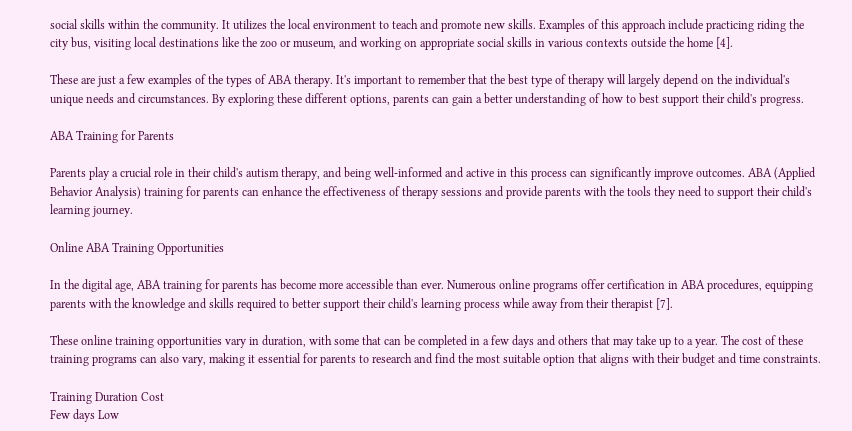social skills within the community. It utilizes the local environment to teach and promote new skills. Examples of this approach include practicing riding the city bus, visiting local destinations like the zoo or museum, and working on appropriate social skills in various contexts outside the home [4].

These are just a few examples of the types of ABA therapy. It's important to remember that the best type of therapy will largely depend on the individual's unique needs and circumstances. By exploring these different options, parents can gain a better understanding of how to best support their child's progress.

ABA Training for Parents

Parents play a crucial role in their child's autism therapy, and being well-informed and active in this process can significantly improve outcomes. ABA (Applied Behavior Analysis) training for parents can enhance the effectiveness of therapy sessions and provide parents with the tools they need to support their child's learning journey.

Online ABA Training Opportunities

In the digital age, ABA training for parents has become more accessible than ever. Numerous online programs offer certification in ABA procedures, equipping parents with the knowledge and skills required to better support their child's learning process while away from their therapist [7].

These online training opportunities vary in duration, with some that can be completed in a few days and others that may take up to a year. The cost of these training programs can also vary, making it essential for parents to research and find the most suitable option that aligns with their budget and time constraints.

Training Duration Cost
Few days Low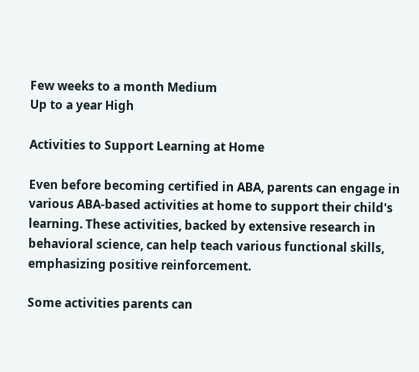Few weeks to a month Medium
Up to a year High

Activities to Support Learning at Home

Even before becoming certified in ABA, parents can engage in various ABA-based activities at home to support their child's learning. These activities, backed by extensive research in behavioral science, can help teach various functional skills, emphasizing positive reinforcement.

Some activities parents can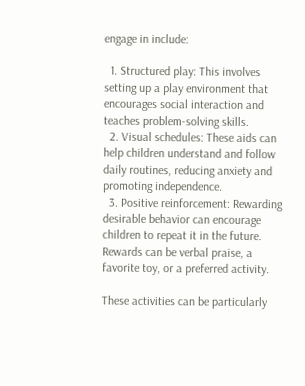engage in include:

  1. Structured play: This involves setting up a play environment that encourages social interaction and teaches problem-solving skills.
  2. Visual schedules: These aids can help children understand and follow daily routines, reducing anxiety and promoting independence.
  3. Positive reinforcement: Rewarding desirable behavior can encourage children to repeat it in the future. Rewards can be verbal praise, a favorite toy, or a preferred activity.

These activities can be particularly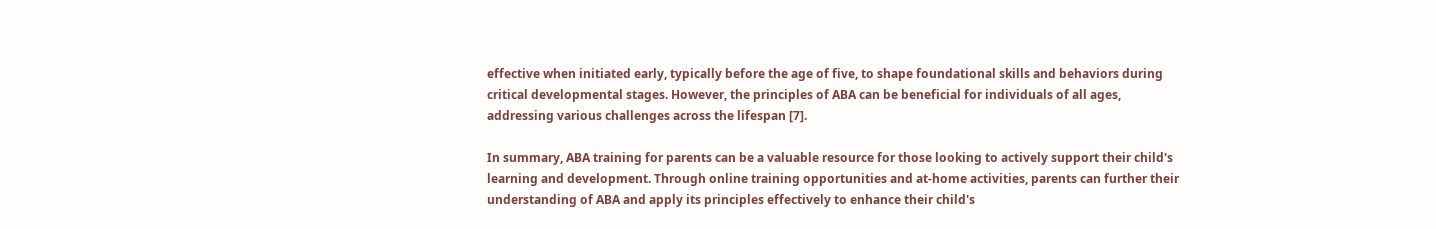effective when initiated early, typically before the age of five, to shape foundational skills and behaviors during critical developmental stages. However, the principles of ABA can be beneficial for individuals of all ages, addressing various challenges across the lifespan [7].

In summary, ABA training for parents can be a valuable resource for those looking to actively support their child's learning and development. Through online training opportunities and at-home activities, parents can further their understanding of ABA and apply its principles effectively to enhance their child's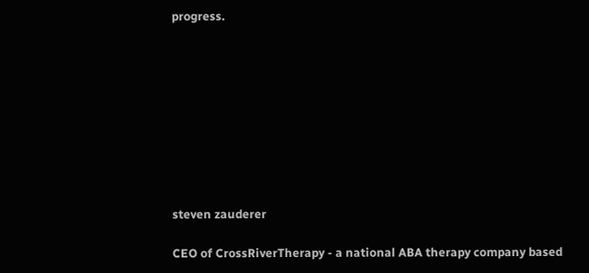progress.









steven zauderer

CEO of CrossRiverTherapy - a national ABA therapy company based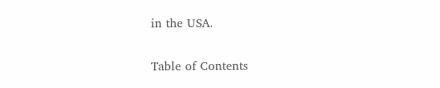in the USA.

Table of Contents